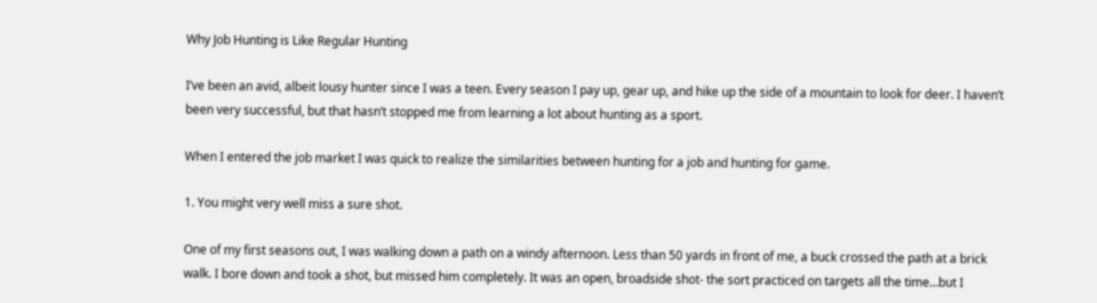Why Job Hunting is Like Regular Hunting

I’ve been an avid, albeit lousy hunter since I was a teen. Every season I pay up, gear up, and hike up the side of a mountain to look for deer. I haven’t been very successful, but that hasn’t stopped me from learning a lot about hunting as a sport.

When I entered the job market I was quick to realize the similarities between hunting for a job and hunting for game.

1. You might very well miss a sure shot.

One of my first seasons out, I was walking down a path on a windy afternoon. Less than 50 yards in front of me, a buck crossed the path at a brick walk. I bore down and took a shot, but missed him completely. It was an open, broadside shot- the sort practiced on targets all the time…but I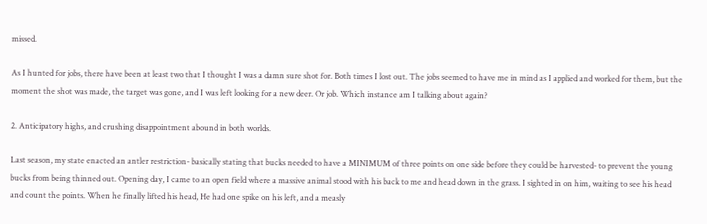missed.

As I hunted for jobs, there have been at least two that I thought I was a damn sure shot for. Both times I lost out. The jobs seemed to have me in mind as I applied and worked for them, but the moment the shot was made, the target was gone, and I was left looking for a new deer. Or job. Which instance am I talking about again?

2. Anticipatory highs, and crushing disappointment abound in both worlds.

Last season, my state enacted an antler restriction- basically stating that bucks needed to have a MINIMUM of three points on one side before they could be harvested- to prevent the young bucks from being thinned out. Opening day, I came to an open field where a massive animal stood with his back to me and head down in the grass. I sighted in on him, waiting to see his head and count the points. When he finally lifted his head, He had one spike on his left, and a measly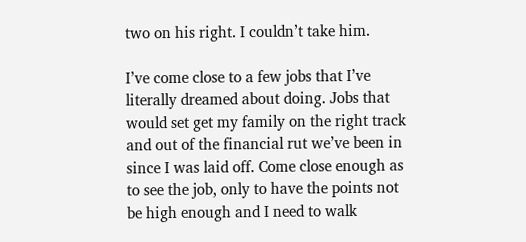two on his right. I couldn’t take him.

I’ve come close to a few jobs that I’ve literally dreamed about doing. Jobs that would set get my family on the right track and out of the financial rut we’ve been in since I was laid off. Come close enough as to see the job, only to have the points not be high enough and I need to walk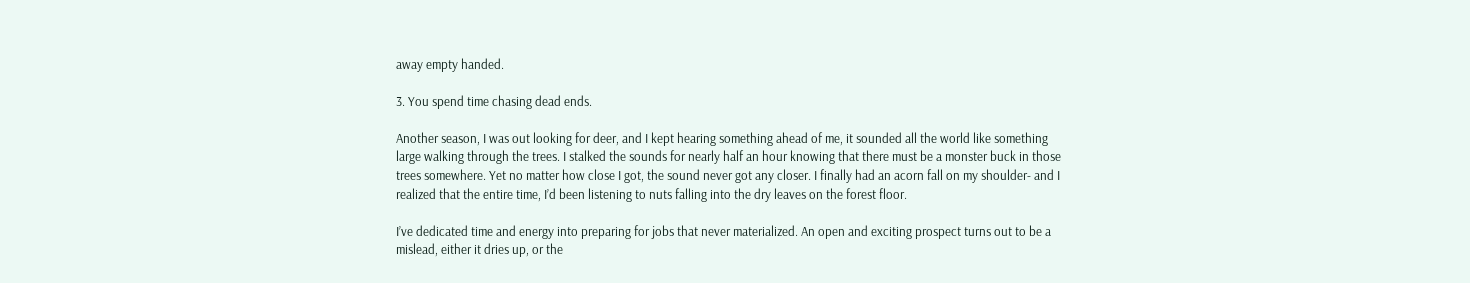away empty handed.

3. You spend time chasing dead ends.

Another season, I was out looking for deer, and I kept hearing something ahead of me, it sounded all the world like something large walking through the trees. I stalked the sounds for nearly half an hour knowing that there must be a monster buck in those trees somewhere. Yet no matter how close I got, the sound never got any closer. I finally had an acorn fall on my shoulder- and I realized that the entire time, I’d been listening to nuts falling into the dry leaves on the forest floor.

I’ve dedicated time and energy into preparing for jobs that never materialized. An open and exciting prospect turns out to be a mislead, either it dries up, or the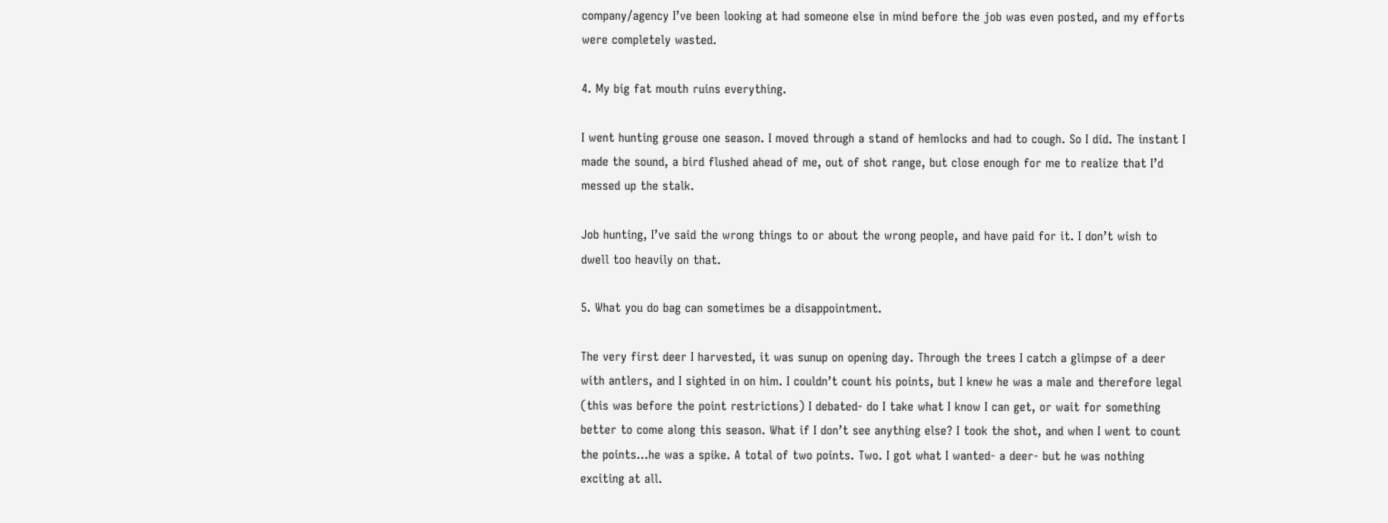company/agency I’ve been looking at had someone else in mind before the job was even posted, and my efforts were completely wasted.

4. My big fat mouth ruins everything.

I went hunting grouse one season. I moved through a stand of hemlocks and had to cough. So I did. The instant I made the sound, a bird flushed ahead of me, out of shot range, but close enough for me to realize that I’d messed up the stalk.

Job hunting, I’ve said the wrong things to or about the wrong people, and have paid for it. I don’t wish to dwell too heavily on that.

5. What you do bag can sometimes be a disappointment.

The very first deer I harvested, it was sunup on opening day. Through the trees I catch a glimpse of a deer with antlers, and I sighted in on him. I couldn’t count his points, but I knew he was a male and therefore legal (this was before the point restrictions) I debated- do I take what I know I can get, or wait for something better to come along this season. What if I don’t see anything else? I took the shot, and when I went to count the points…he was a spike. A total of two points. Two. I got what I wanted- a deer- but he was nothing exciting at all.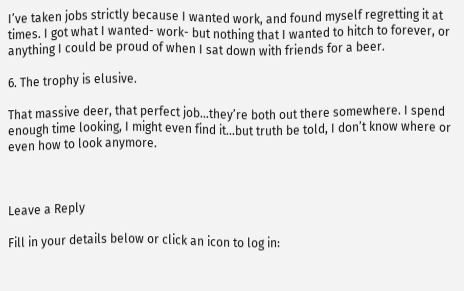I’ve taken jobs strictly because I wanted work, and found myself regretting it at times. I got what I wanted- work- but nothing that I wanted to hitch to forever, or anything I could be proud of when I sat down with friends for a beer.

6. The trophy is elusive.

That massive deer, that perfect job…they’re both out there somewhere. I spend enough time looking, I might even find it…but truth be told, I don’t know where or even how to look anymore.



Leave a Reply

Fill in your details below or click an icon to log in: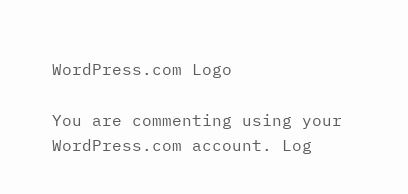WordPress.com Logo

You are commenting using your WordPress.com account. Log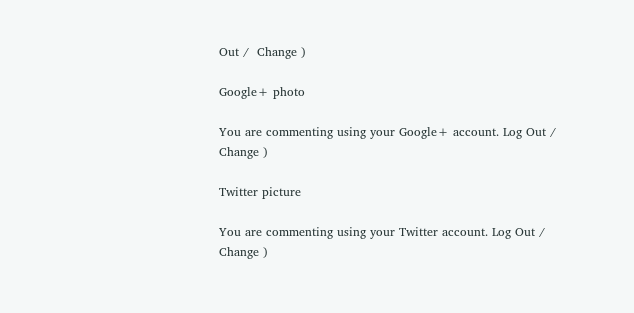Out /  Change )

Google+ photo

You are commenting using your Google+ account. Log Out /  Change )

Twitter picture

You are commenting using your Twitter account. Log Out /  Change )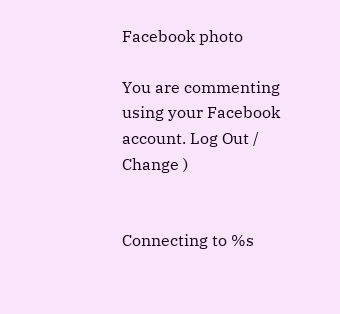Facebook photo

You are commenting using your Facebook account. Log Out /  Change )


Connecting to %s